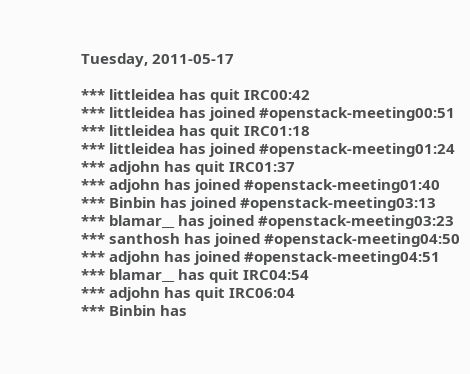Tuesday, 2011-05-17

*** littleidea has quit IRC00:42
*** littleidea has joined #openstack-meeting00:51
*** littleidea has quit IRC01:18
*** littleidea has joined #openstack-meeting01:24
*** adjohn has quit IRC01:37
*** adjohn has joined #openstack-meeting01:40
*** Binbin has joined #openstack-meeting03:13
*** blamar__ has joined #openstack-meeting03:23
*** santhosh has joined #openstack-meeting04:50
*** adjohn has joined #openstack-meeting04:51
*** blamar__ has quit IRC04:54
*** adjohn has quit IRC06:04
*** Binbin has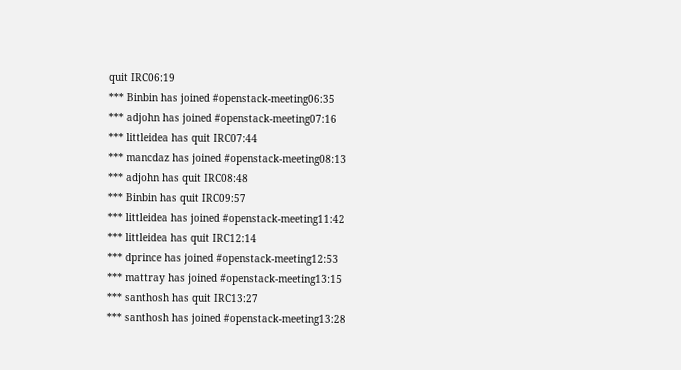quit IRC06:19
*** Binbin has joined #openstack-meeting06:35
*** adjohn has joined #openstack-meeting07:16
*** littleidea has quit IRC07:44
*** mancdaz has joined #openstack-meeting08:13
*** adjohn has quit IRC08:48
*** Binbin has quit IRC09:57
*** littleidea has joined #openstack-meeting11:42
*** littleidea has quit IRC12:14
*** dprince has joined #openstack-meeting12:53
*** mattray has joined #openstack-meeting13:15
*** santhosh has quit IRC13:27
*** santhosh has joined #openstack-meeting13:28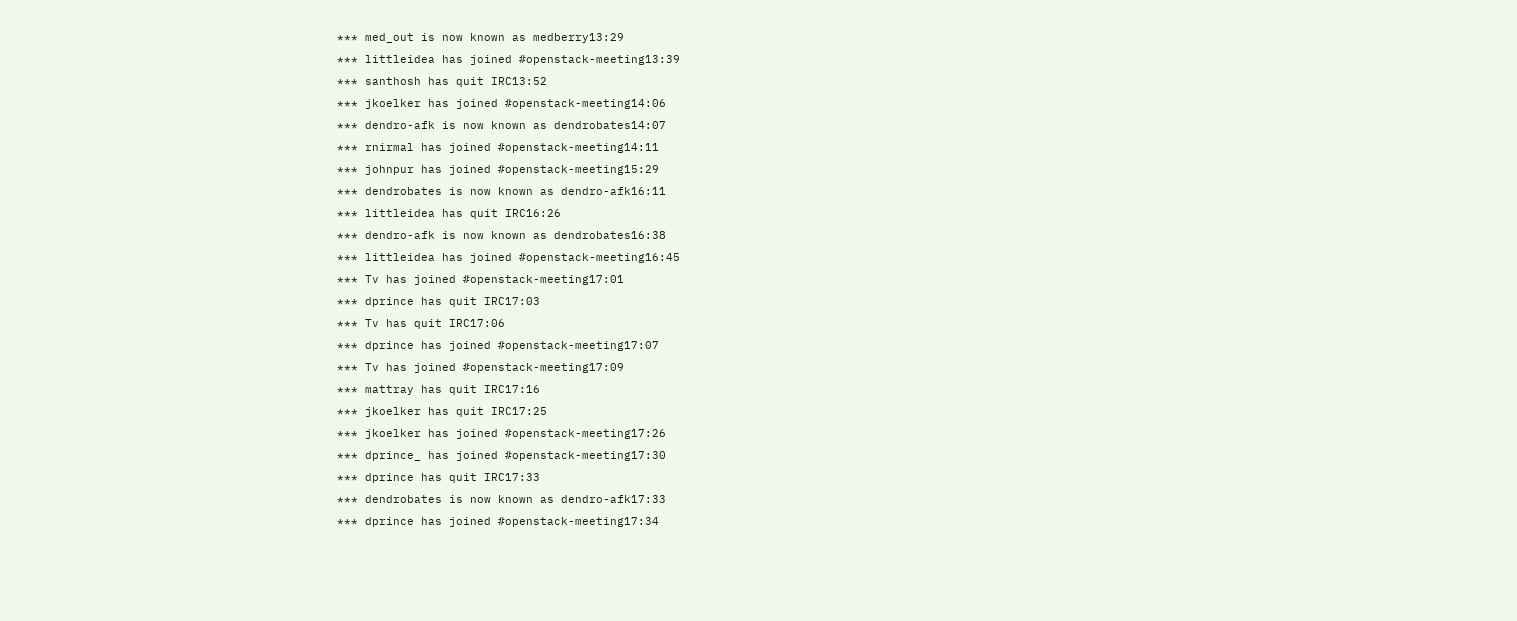*** med_out is now known as medberry13:29
*** littleidea has joined #openstack-meeting13:39
*** santhosh has quit IRC13:52
*** jkoelker has joined #openstack-meeting14:06
*** dendro-afk is now known as dendrobates14:07
*** rnirmal has joined #openstack-meeting14:11
*** johnpur has joined #openstack-meeting15:29
*** dendrobates is now known as dendro-afk16:11
*** littleidea has quit IRC16:26
*** dendro-afk is now known as dendrobates16:38
*** littleidea has joined #openstack-meeting16:45
*** Tv has joined #openstack-meeting17:01
*** dprince has quit IRC17:03
*** Tv has quit IRC17:06
*** dprince has joined #openstack-meeting17:07
*** Tv has joined #openstack-meeting17:09
*** mattray has quit IRC17:16
*** jkoelker has quit IRC17:25
*** jkoelker has joined #openstack-meeting17:26
*** dprince_ has joined #openstack-meeting17:30
*** dprince has quit IRC17:33
*** dendrobates is now known as dendro-afk17:33
*** dprince has joined #openstack-meeting17:34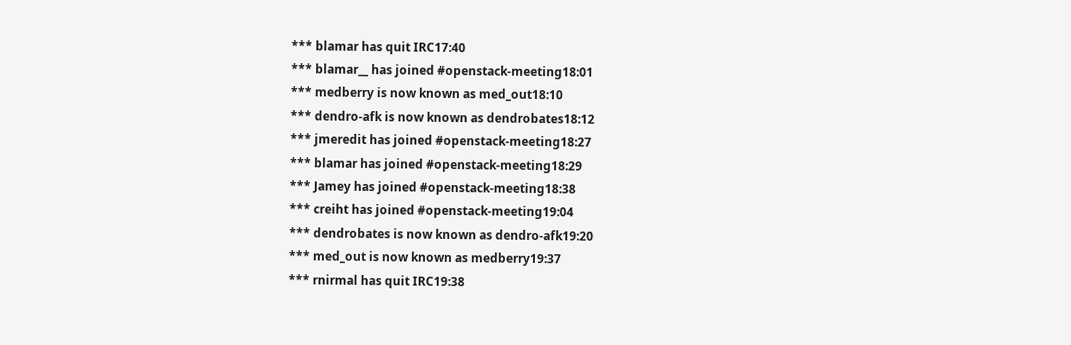*** blamar has quit IRC17:40
*** blamar__ has joined #openstack-meeting18:01
*** medberry is now known as med_out18:10
*** dendro-afk is now known as dendrobates18:12
*** jmeredit has joined #openstack-meeting18:27
*** blamar has joined #openstack-meeting18:29
*** Jamey has joined #openstack-meeting18:38
*** creiht has joined #openstack-meeting19:04
*** dendrobates is now known as dendro-afk19:20
*** med_out is now known as medberry19:37
*** rnirmal has quit IRC19:38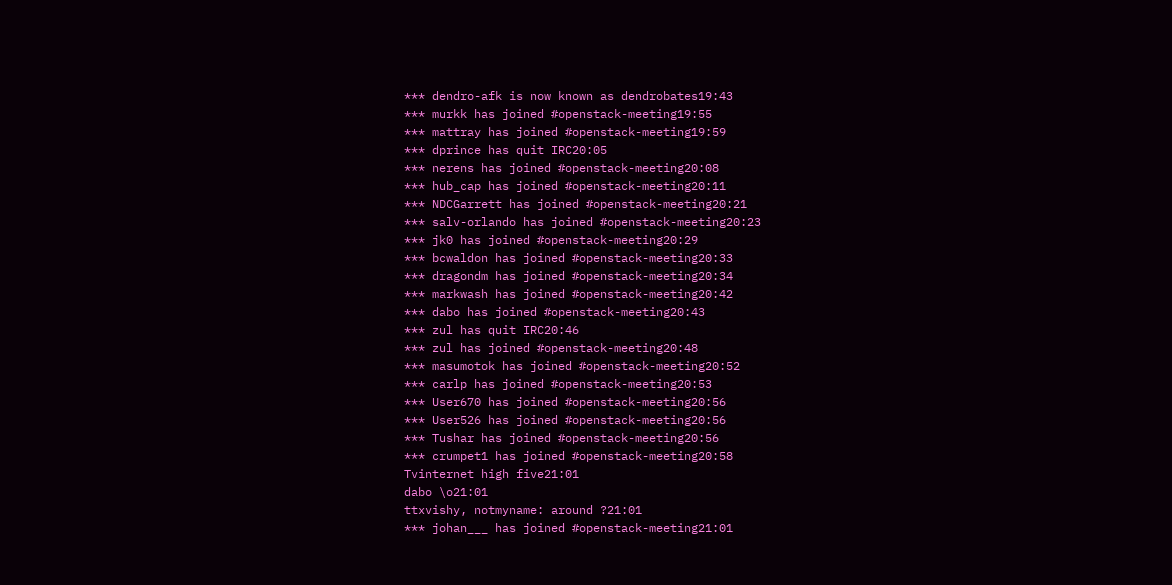*** dendro-afk is now known as dendrobates19:43
*** murkk has joined #openstack-meeting19:55
*** mattray has joined #openstack-meeting19:59
*** dprince has quit IRC20:05
*** nerens has joined #openstack-meeting20:08
*** hub_cap has joined #openstack-meeting20:11
*** NDCGarrett has joined #openstack-meeting20:21
*** salv-orlando has joined #openstack-meeting20:23
*** jk0 has joined #openstack-meeting20:29
*** bcwaldon has joined #openstack-meeting20:33
*** dragondm has joined #openstack-meeting20:34
*** markwash has joined #openstack-meeting20:42
*** dabo has joined #openstack-meeting20:43
*** zul has quit IRC20:46
*** zul has joined #openstack-meeting20:48
*** masumotok has joined #openstack-meeting20:52
*** carlp has joined #openstack-meeting20:53
*** User670 has joined #openstack-meeting20:56
*** User526 has joined #openstack-meeting20:56
*** Tushar has joined #openstack-meeting20:56
*** crumpet1 has joined #openstack-meeting20:58
Tvinternet high five21:01
dabo \o21:01
ttxvishy, notmyname: around ?21:01
*** johan___ has joined #openstack-meeting21:01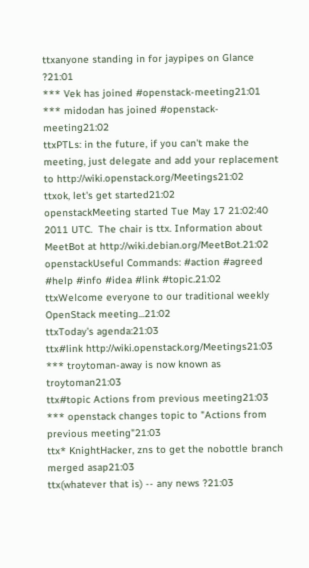ttxanyone standing in for jaypipes on Glance ?21:01
*** Vek has joined #openstack-meeting21:01
*** midodan has joined #openstack-meeting21:02
ttxPTLs: in the future, if you can't make the meeting, just delegate and add your replacement to http://wiki.openstack.org/Meetings21:02
ttxok, let's get started21:02
openstackMeeting started Tue May 17 21:02:40 2011 UTC.  The chair is ttx. Information about MeetBot at http://wiki.debian.org/MeetBot.21:02
openstackUseful Commands: #action #agreed #help #info #idea #link #topic.21:02
ttxWelcome everyone to our traditional weekly OpenStack meeting...21:02
ttxToday's agenda:21:03
ttx#link http://wiki.openstack.org/Meetings21:03
*** troytoman-away is now known as troytoman21:03
ttx#topic Actions from previous meeting21:03
*** openstack changes topic to "Actions from previous meeting"21:03
ttx* KnightHacker, zns to get the nobottle branch merged asap21:03
ttx(whatever that is) -- any news ?21:03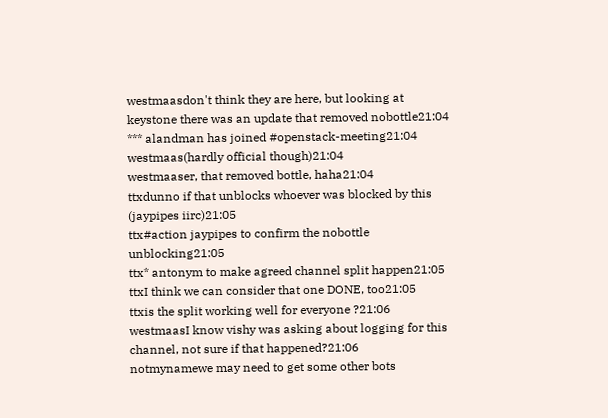westmaasdon't think they are here, but looking at keystone there was an update that removed nobottle21:04
*** alandman has joined #openstack-meeting21:04
westmaas(hardly official though)21:04
westmaaser, that removed bottle, haha21:04
ttxdunno if that unblocks whoever was blocked by this (jaypipes iirc)21:05
ttx#action jaypipes to confirm the nobottle unblocking21:05
ttx* antonym to make agreed channel split happen21:05
ttxI think we can consider that one DONE, too21:05
ttxis the split working well for everyone ?21:06
westmaasI know vishy was asking about logging for this channel, not sure if that happened?21:06
notmynamewe may need to get some other bots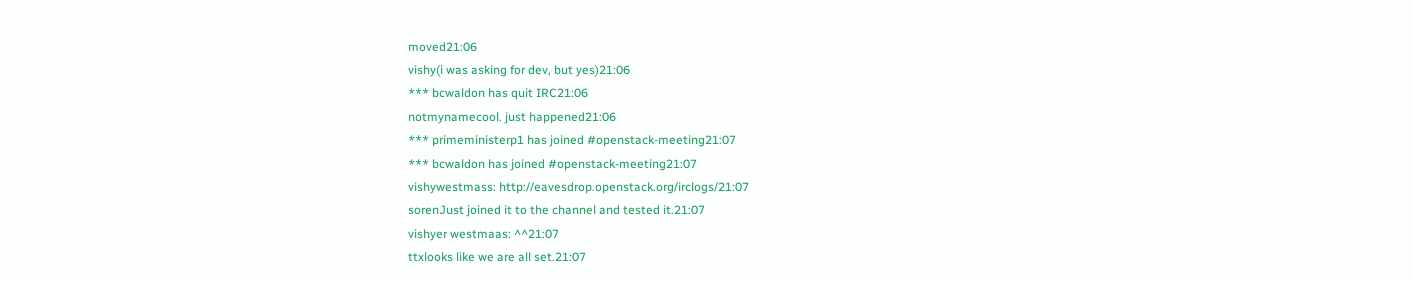moved21:06
vishy(i was asking for dev, but yes)21:06
*** bcwaldon has quit IRC21:06
notmynamecool. just happened21:06
*** primeministerp1 has joined #openstack-meeting21:07
*** bcwaldon has joined #openstack-meeting21:07
vishywestmass: http://eavesdrop.openstack.org/irclogs/21:07
sorenJust joined it to the channel and tested it.21:07
vishyer westmaas: ^^21:07
ttxlooks like we are all set.21:07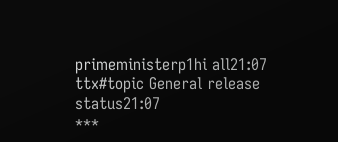primeministerp1hi all21:07
ttx#topic General release status21:07
***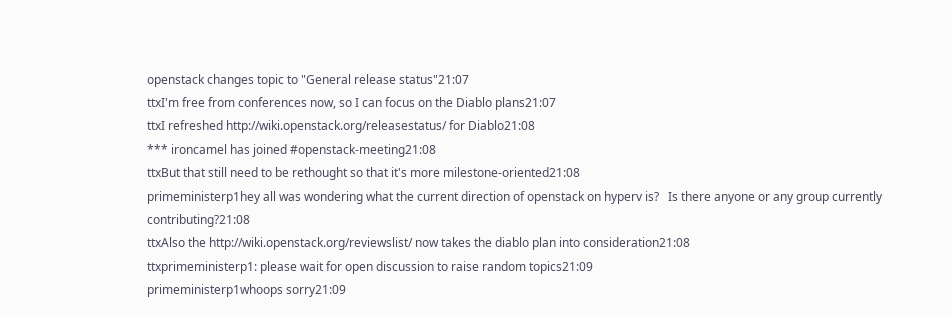openstack changes topic to "General release status"21:07
ttxI'm free from conferences now, so I can focus on the Diablo plans21:07
ttxI refreshed http://wiki.openstack.org/releasestatus/ for Diablo21:08
*** ironcamel has joined #openstack-meeting21:08
ttxBut that still need to be rethought so that it's more milestone-oriented21:08
primeministerp1hey all was wondering what the current direction of openstack on hyperv is?   Is there anyone or any group currently contributing?21:08
ttxAlso the http://wiki.openstack.org/reviewslist/ now takes the diablo plan into consideration21:08
ttxprimeministerp1: please wait for open discussion to raise random topics21:09
primeministerp1whoops sorry21:09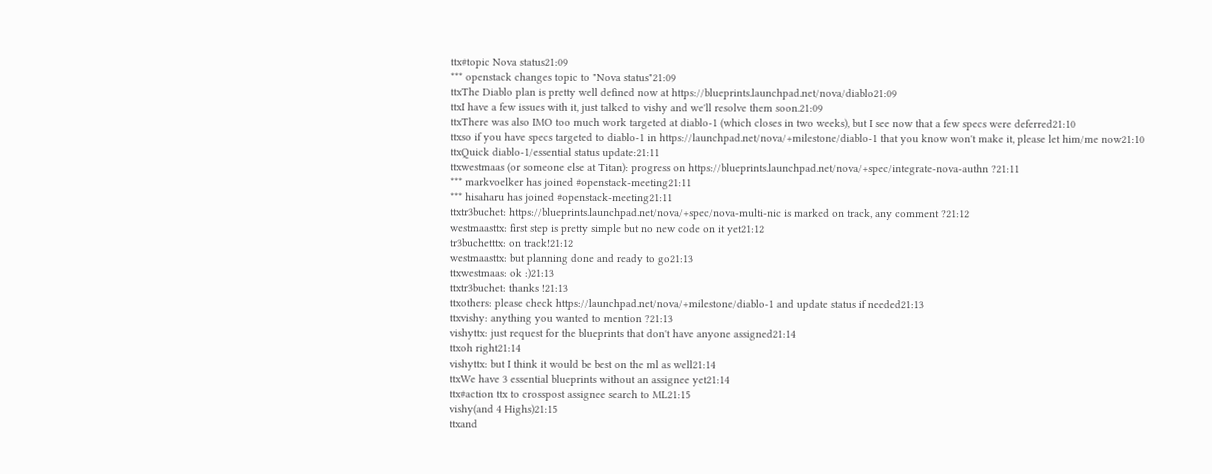ttx#topic Nova status21:09
*** openstack changes topic to "Nova status"21:09
ttxThe Diablo plan is pretty well defined now at https://blueprints.launchpad.net/nova/diablo21:09
ttxI have a few issues with it, just talked to vishy and we'll resolve them soon.21:09
ttxThere was also IMO too much work targeted at diablo-1 (which closes in two weeks), but I see now that a few specs were deferred21:10
ttxso if you have specs targeted to diablo-1 in https://launchpad.net/nova/+milestone/diablo-1 that you know won't make it, please let him/me now21:10
ttxQuick diablo-1/essential status update:21:11
ttxwestmaas (or someone else at Titan): progress on https://blueprints.launchpad.net/nova/+spec/integrate-nova-authn ?21:11
*** markvoelker has joined #openstack-meeting21:11
*** hisaharu has joined #openstack-meeting21:11
ttxtr3buchet: https://blueprints.launchpad.net/nova/+spec/nova-multi-nic is marked on track, any comment ?21:12
westmaasttx: first step is pretty simple but no new code on it yet21:12
tr3buchetttx: on track!21:12
westmaasttx: but planning done and ready to go21:13
ttxwestmaas: ok :)21:13
ttxtr3buchet: thanks !21:13
ttxothers: please check https://launchpad.net/nova/+milestone/diablo-1 and update status if needed21:13
ttxvishy: anything you wanted to mention ?21:13
vishyttx: just request for the blueprints that don't have anyone assigned21:14
ttxoh right21:14
vishyttx: but I think it would be best on the ml as well21:14
ttxWe have 3 essential blueprints without an assignee yet21:14
ttx#action ttx to crosspost assignee search to ML21:15
vishy(and 4 Highs)21:15
ttxand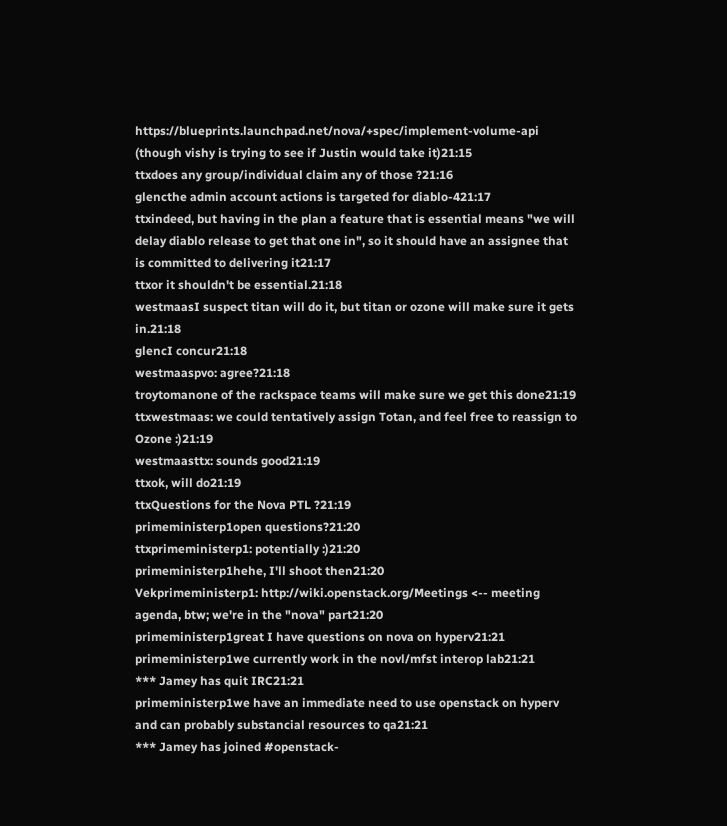https://blueprints.launchpad.net/nova/+spec/implement-volume-api (though vishy is trying to see if Justin would take it)21:15
ttxdoes any group/individual claim any of those ?21:16
glencthe admin account actions is targeted for diablo-421:17
ttxindeed, but having in the plan a feature that is essential means "we will delay diablo release to get that one in", so it should have an assignee that is committed to delivering it21:17
ttxor it shouldn't be essential.21:18
westmaasI suspect titan will do it, but titan or ozone will make sure it gets in.21:18
glencI concur21:18
westmaaspvo: agree?21:18
troytomanone of the rackspace teams will make sure we get this done21:19
ttxwestmaas: we could tentatively assign Totan, and feel free to reassign to Ozone :)21:19
westmaasttx: sounds good21:19
ttxok, will do21:19
ttxQuestions for the Nova PTL ?21:19
primeministerp1open questions?21:20
ttxprimeministerp1: potentially :)21:20
primeministerp1hehe, I'll shoot then21:20
Vekprimeministerp1: http://wiki.openstack.org/Meetings <-- meeting agenda, btw; we're in the "nova" part21:20
primeministerp1great I have questions on nova on hyperv21:21
primeministerp1we currently work in the novl/mfst interop lab21:21
*** Jamey has quit IRC21:21
primeministerp1we have an immediate need to use openstack on hyperv and can probably substancial resources to qa21:21
*** Jamey has joined #openstack-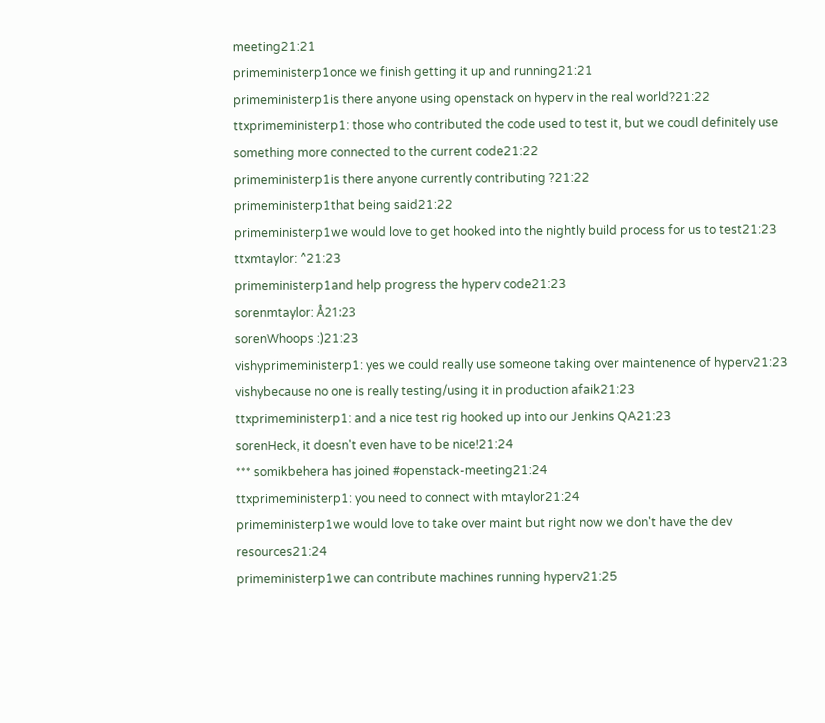meeting21:21
primeministerp1once we finish getting it up and running21:21
primeministerp1is there anyone using openstack on hyperv in the real world?21:22
ttxprimeministerp1: those who contributed the code used to test it, but we coudl definitely use something more connected to the current code21:22
primeministerp1is there anyone currently contributing ?21:22
primeministerp1that being said21:22
primeministerp1we would love to get hooked into the nightly build process for us to test21:23
ttxmtaylor: ^21:23
primeministerp1and help progress the hyperv code21:23
sorenmtaylor: Å21:23
sorenWhoops :)21:23
vishyprimeministerp1: yes we could really use someone taking over maintenence of hyperv21:23
vishybecause no one is really testing/using it in production afaik21:23
ttxprimeministerp1: and a nice test rig hooked up into our Jenkins QA21:23
sorenHeck, it doesn't even have to be nice!21:24
*** somikbehera has joined #openstack-meeting21:24
ttxprimeministerp1: you need to connect with mtaylor21:24
primeministerp1we would love to take over maint but right now we don't have the dev resources21:24
primeministerp1we can contribute machines running hyperv21:25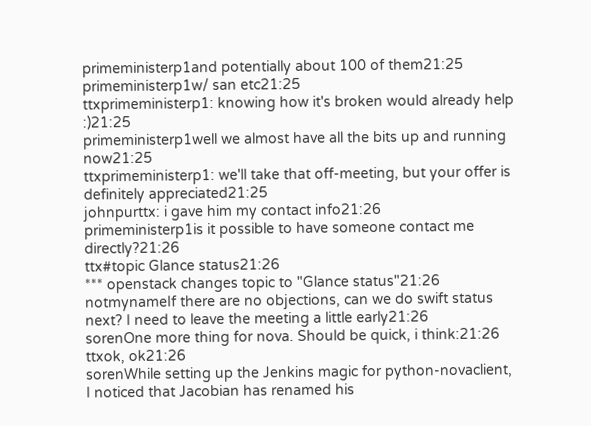primeministerp1and potentially about 100 of them21:25
primeministerp1w/ san etc21:25
ttxprimeministerp1: knowing how it's broken would already help :)21:25
primeministerp1well we almost have all the bits up and running now21:25
ttxprimeministerp1: we'll take that off-meeting, but your offer is definitely appreciated21:25
johnpurttx: i gave him my contact info21:26
primeministerp1is it possible to have someone contact me directly?21:26
ttx#topic Glance status21:26
*** openstack changes topic to "Glance status"21:26
notmynameIf there are no objections, can we do swift status next? I need to leave the meeting a little early21:26
sorenOne more thing for nova. Should be quick, i think:21:26
ttxok, ok21:26
sorenWhile setting up the Jenkins magic for python-novaclient, I noticed that Jacobian has renamed his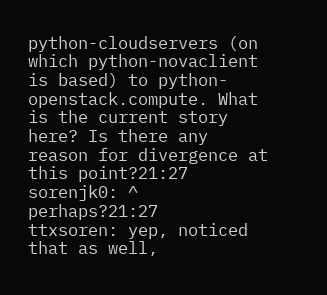python-cloudservers (on which python-novaclient is based) to python-openstack.compute. What is the current story here? Is there any reason for divergence at this point?21:27
sorenjk0: ^ perhaps?21:27
ttxsoren: yep, noticed that as well,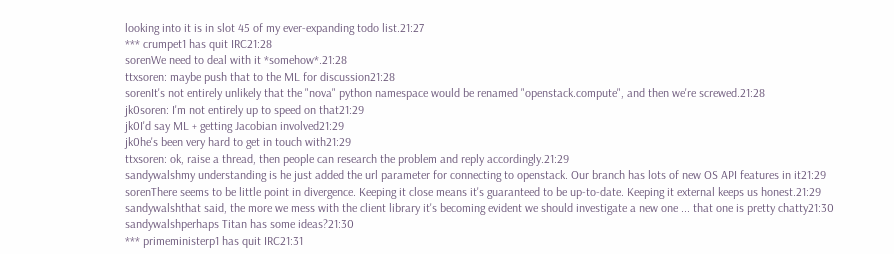looking into it is in slot 45 of my ever-expanding todo list.21:27
*** crumpet1 has quit IRC21:28
sorenWe need to deal with it *somehow*.21:28
ttxsoren: maybe push that to the ML for discussion21:28
sorenIt's not entirely unlikely that the "nova" python namespace would be renamed "openstack.compute", and then we're screwed.21:28
jk0soren: I'm not entirely up to speed on that21:29
jk0I'd say ML + getting Jacobian involved21:29
jk0he's been very hard to get in touch with21:29
ttxsoren: ok, raise a thread, then people can research the problem and reply accordingly.21:29
sandywalshmy understanding is he just added the url parameter for connecting to openstack. Our branch has lots of new OS API features in it21:29
sorenThere seems to be little point in divergence. Keeping it close means it's guaranteed to be up-to-date. Keeping it external keeps us honest.21:29
sandywalshthat said, the more we mess with the client library it's becoming evident we should investigate a new one ... that one is pretty chatty21:30
sandywalshperhaps Titan has some ideas?21:30
*** primeministerp1 has quit IRC21:31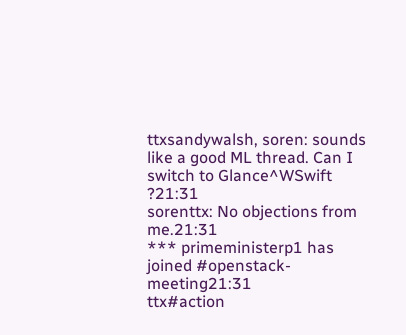ttxsandywalsh, soren: sounds like a good ML thread. Can I switch to Glance^WSwift ?21:31
sorenttx: No objections from me.21:31
*** primeministerp1 has joined #openstack-meeting21:31
ttx#action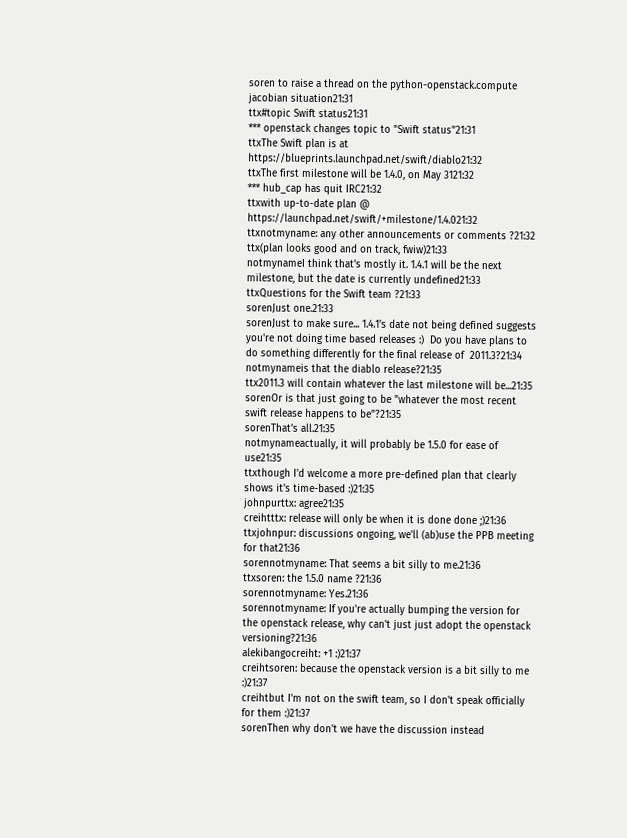soren to raise a thread on the python-openstack.compute jacobian situation21:31
ttx#topic Swift status21:31
*** openstack changes topic to "Swift status"21:31
ttxThe Swift plan is at https://blueprints.launchpad.net/swift/diablo21:32
ttxThe first milestone will be 1.4.0, on May 3121:32
*** hub_cap has quit IRC21:32
ttxwith up-to-date plan @ https://launchpad.net/swift/+milestone/1.4.021:32
ttxnotmyname: any other announcements or comments ?21:32
ttx(plan looks good and on track, fwiw)21:33
notmynameI think that's mostly it. 1.4.1 will be the next milestone, but the date is currently undefined21:33
ttxQuestions for the Swift team ?21:33
sorenJust one.21:33
sorenJust to make sure... 1.4.1's date not being defined suggests you're not doing time based releases :)  Do you have plans to do something differently for the final release of  2011.3?21:34
notmynameis that the diablo release?21:35
ttx2011.3 will contain whatever the last milestone will be...21:35
sorenOr is that just going to be "whatever the most recent swift release happens to be"?21:35
sorenThat's all.21:35
notmynameactually, it will probably be 1.5.0 for ease of use21:35
ttxthough I'd welcome a more pre-defined plan that clearly shows it's time-based :)21:35
johnpurttx: agree21:35
creihtttx: release will only be when it is done done ;)21:36
ttxjohnpur: discussions ongoing, we'll (ab)use the PPB meeting for that21:36
sorennotmyname: That seems a bit silly to me.21:36
ttxsoren: the 1.5.0 name ?21:36
sorennotmyname: Yes.21:36
sorennotmyname: If you're actually bumping the version for the openstack release, why can't just just adopt the openstack versioning?21:36
alekibangocreiht: +1 :)21:37
creihtsoren: because the openstack version is a bit silly to me :)21:37
creihtbut I'm not on the swift team, so I don't speak officially for them :)21:37
sorenThen why don't we have the discussion instead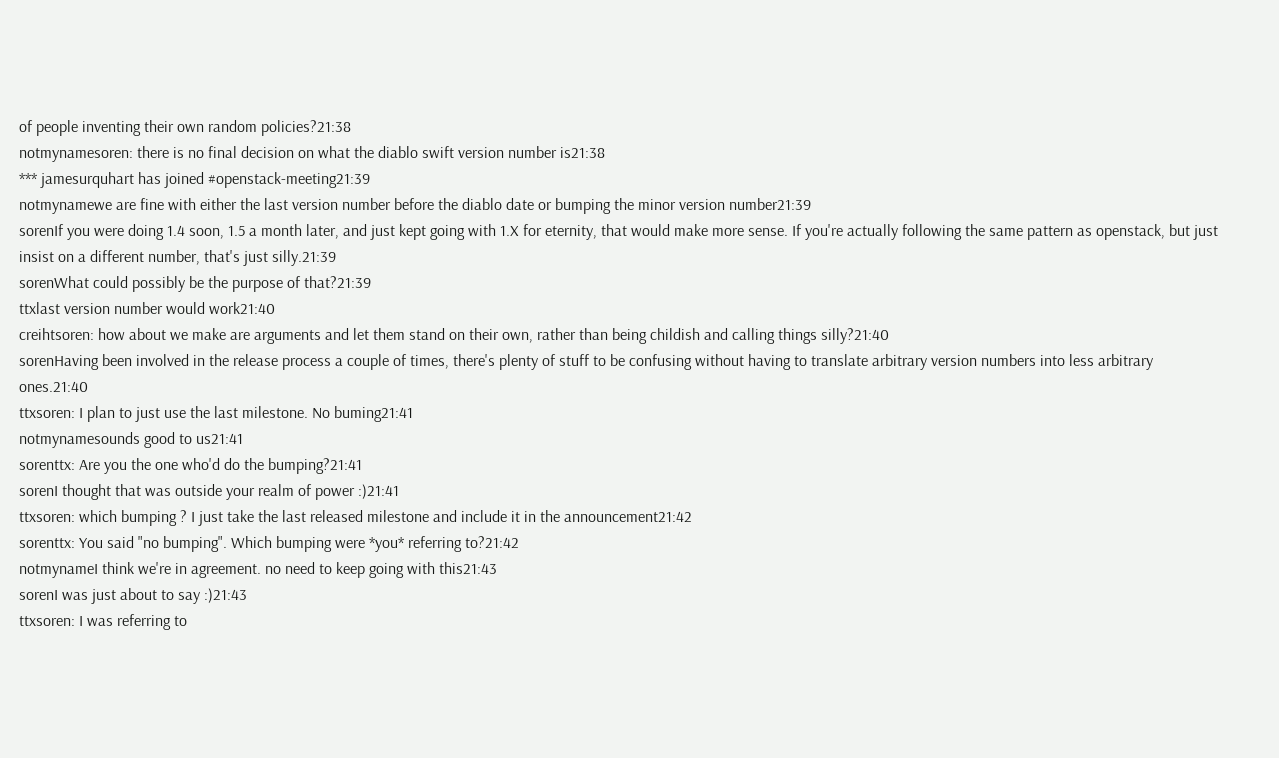of people inventing their own random policies?21:38
notmynamesoren: there is no final decision on what the diablo swift version number is21:38
*** jamesurquhart has joined #openstack-meeting21:39
notmynamewe are fine with either the last version number before the diablo date or bumping the minor version number21:39
sorenIf you were doing 1.4 soon, 1.5 a month later, and just kept going with 1.X for eternity, that would make more sense. If you're actually following the same pattern as openstack, but just insist on a different number, that's just silly.21:39
sorenWhat could possibly be the purpose of that?21:39
ttxlast version number would work21:40
creihtsoren: how about we make are arguments and let them stand on their own, rather than being childish and calling things silly?21:40
sorenHaving been involved in the release process a couple of times, there's plenty of stuff to be confusing without having to translate arbitrary version numbers into less arbitrary ones.21:40
ttxsoren: I plan to just use the last milestone. No buming21:41
notmynamesounds good to us21:41
sorenttx: Are you the one who'd do the bumping?21:41
sorenI thought that was outside your realm of power :)21:41
ttxsoren: which bumping ? I just take the last released milestone and include it in the announcement21:42
sorenttx: You said "no bumping". Which bumping were *you* referring to?21:42
notmynameI think we're in agreement. no need to keep going with this21:43
sorenI was just about to say :)21:43
ttxsoren: I was referring to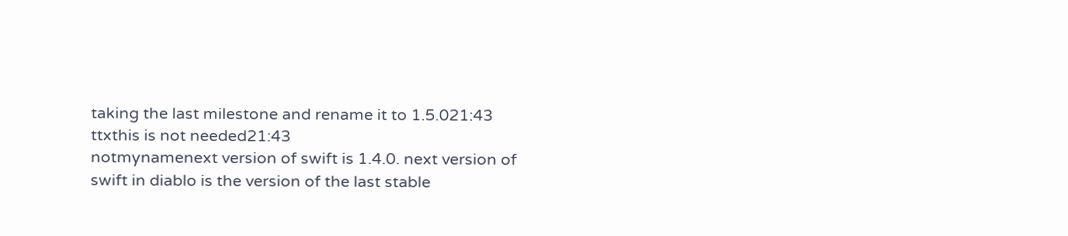taking the last milestone and rename it to 1.5.021:43
ttxthis is not needed21:43
notmynamenext version of swift is 1.4.0. next version of swift in diablo is the version of the last stable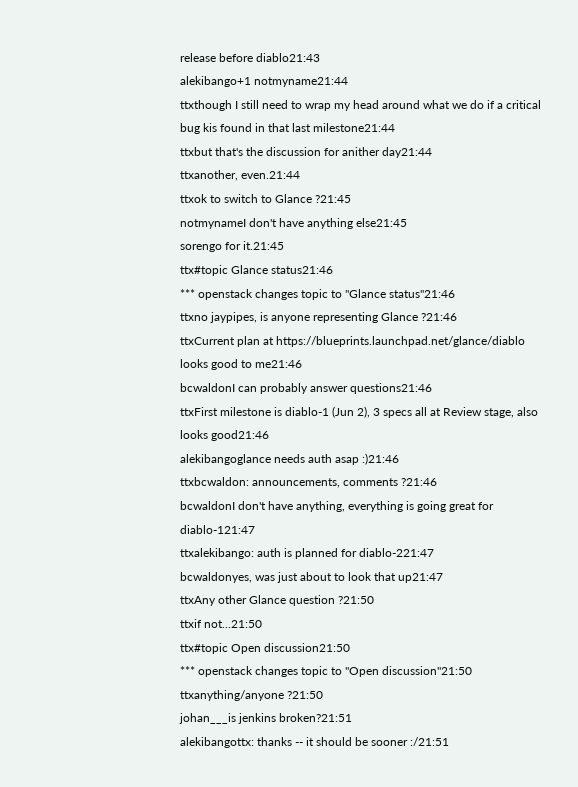release before diablo21:43
alekibango+1 notmyname21:44
ttxthough I still need to wrap my head around what we do if a critical bug kis found in that last milestone21:44
ttxbut that's the discussion for anither day21:44
ttxanother, even.21:44
ttxok to switch to Glance ?21:45
notmynameI don't have anything else21:45
sorengo for it.21:45
ttx#topic Glance status21:46
*** openstack changes topic to "Glance status"21:46
ttxno jaypipes, is anyone representing Glance ?21:46
ttxCurrent plan at https://blueprints.launchpad.net/glance/diablo looks good to me21:46
bcwaldonI can probably answer questions21:46
ttxFirst milestone is diablo-1 (Jun 2), 3 specs all at Review stage, also looks good21:46
alekibangoglance needs auth asap :)21:46
ttxbcwaldon: announcements, comments ?21:46
bcwaldonI don't have anything, everything is going great for diablo-121:47
ttxalekibango: auth is planned for diablo-221:47
bcwaldonyes, was just about to look that up21:47
ttxAny other Glance question ?21:50
ttxif not...21:50
ttx#topic Open discussion21:50
*** openstack changes topic to "Open discussion"21:50
ttxanything/anyone ?21:50
johan___is jenkins broken?21:51
alekibangottx: thanks -- it should be sooner :/21:51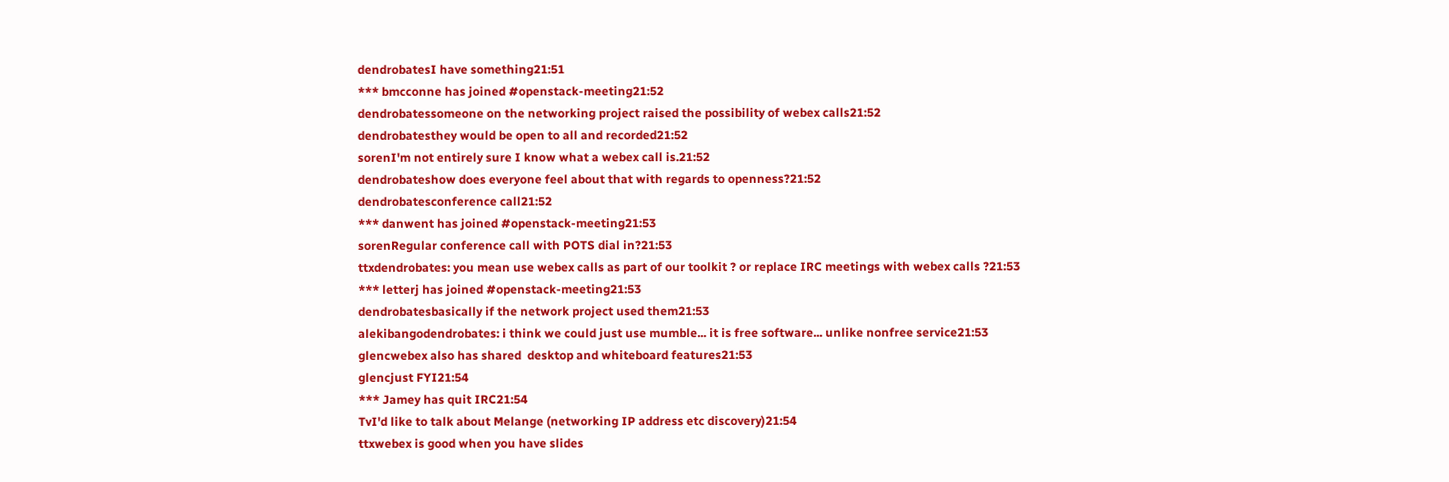dendrobatesI have something21:51
*** bmcconne has joined #openstack-meeting21:52
dendrobatessomeone on the networking project raised the possibility of webex calls21:52
dendrobatesthey would be open to all and recorded21:52
sorenI'm not entirely sure I know what a webex call is.21:52
dendrobateshow does everyone feel about that with regards to openness?21:52
dendrobatesconference call21:52
*** danwent has joined #openstack-meeting21:53
sorenRegular conference call with POTS dial in?21:53
ttxdendrobates: you mean use webex calls as part of our toolkit ? or replace IRC meetings with webex calls ?21:53
*** letterj has joined #openstack-meeting21:53
dendrobatesbasically if the network project used them21:53
alekibangodendrobates: i think we could just use mumble... it is free software... unlike nonfree service21:53
glencwebex also has shared  desktop and whiteboard features21:53
glencjust FYI21:54
*** Jamey has quit IRC21:54
TvI'd like to talk about Melange (networking IP address etc discovery)21:54
ttxwebex is good when you have slides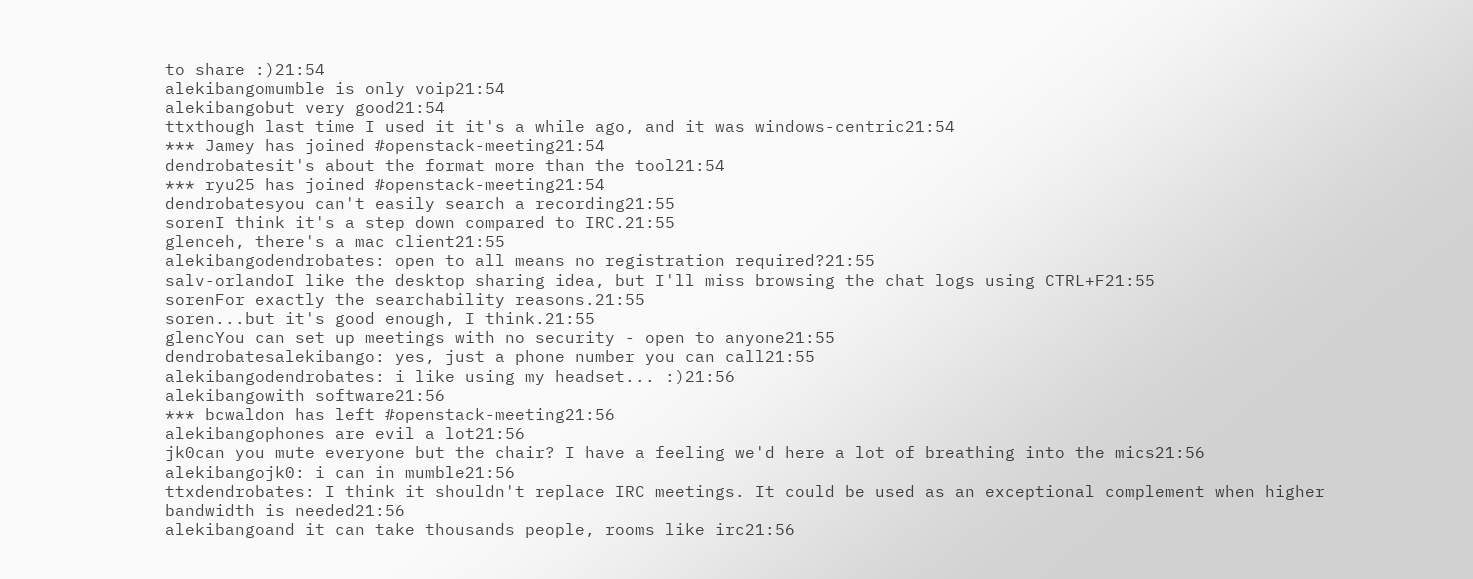to share :)21:54
alekibangomumble is only voip21:54
alekibangobut very good21:54
ttxthough last time I used it it's a while ago, and it was windows-centric21:54
*** Jamey has joined #openstack-meeting21:54
dendrobatesit's about the format more than the tool21:54
*** ryu25 has joined #openstack-meeting21:54
dendrobatesyou can't easily search a recording21:55
sorenI think it's a step down compared to IRC.21:55
glenceh, there's a mac client21:55
alekibangodendrobates: open to all means no registration required?21:55
salv-orlandoI like the desktop sharing idea, but I'll miss browsing the chat logs using CTRL+F21:55
sorenFor exactly the searchability reasons.21:55
soren...but it's good enough, I think.21:55
glencYou can set up meetings with no security - open to anyone21:55
dendrobatesalekibango: yes, just a phone number you can call21:55
alekibangodendrobates: i like using my headset... :)21:56
alekibangowith software21:56
*** bcwaldon has left #openstack-meeting21:56
alekibangophones are evil a lot21:56
jk0can you mute everyone but the chair? I have a feeling we'd here a lot of breathing into the mics21:56
alekibangojk0: i can in mumble21:56
ttxdendrobates: I think it shouldn't replace IRC meetings. It could be used as an exceptional complement when higher bandwidth is needed21:56
alekibangoand it can take thousands people, rooms like irc21:56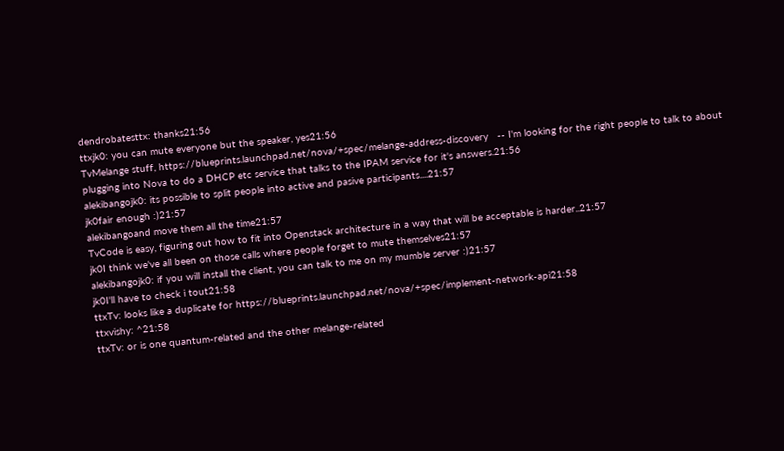dendrobatesttx: thanks21:56
ttxjk0: you can mute everyone but the speaker, yes21:56
TvMelange stuff, https://blueprints.launchpad.net/nova/+spec/melange-address-discovery   -- I'm looking for the right people to talk to about plugging into Nova to do a DHCP etc service that talks to the IPAM service for it's answers.21:56
alekibangojk0: its possible to split people into active and pasive participants....21:57
jk0fair enough :)21:57
alekibangoand move them all the time21:57
TvCode is easy, figuring out how to fit into Openstack architecture in a way that will be acceptable is harder..21:57
jk0I think we've all been on those calls where people forget to mute themselves21:57
alekibangojk0: if you will install the client, you can talk to me on my mumble server :)21:57
jk0I'll have to check i tout21:58
ttxTv: looks like a duplicate for https://blueprints.launchpad.net/nova/+spec/implement-network-api21:58
ttxvishy: ^21:58
ttxTv: or is one quantum-related and the other melange-related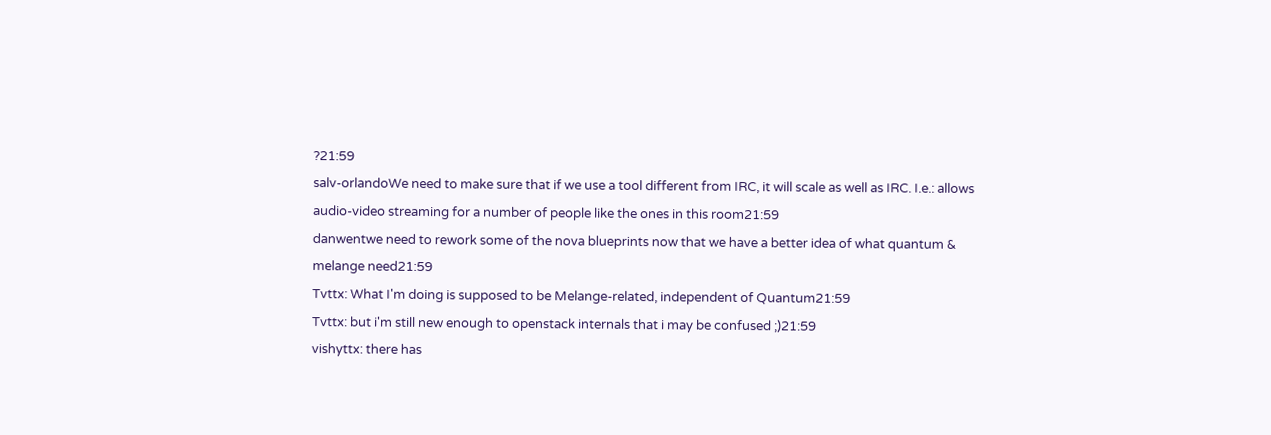?21:59
salv-orlandoWe need to make sure that if we use a tool different from IRC, it will scale as well as IRC. I.e.: allows audio-video streaming for a number of people like the ones in this room21:59
danwentwe need to rework some of the nova blueprints now that we have a better idea of what quantum & melange need21:59
Tvttx: What I'm doing is supposed to be Melange-related, independent of Quantum21:59
Tvttx: but i'm still new enough to openstack internals that i may be confused ;)21:59
vishyttx: there has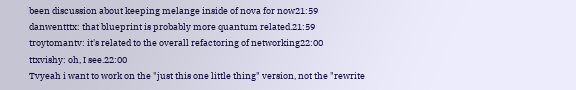been discussion about keeping melange inside of nova for now21:59
danwentttx: that blueprint is probably more quantum related.21:59
troytomantv: it's related to the overall refactoring of networking22:00
ttxvishy: oh, I see.22:00
Tvyeah i want to work on the "just this one little thing" version, not the "rewrite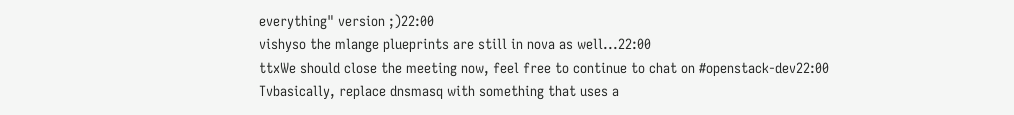everything" version ;)22:00
vishyso the mlange plueprints are still in nova as well...22:00
ttxWe should close the meeting now, feel free to continue to chat on #openstack-dev22:00
Tvbasically, replace dnsmasq with something that uses a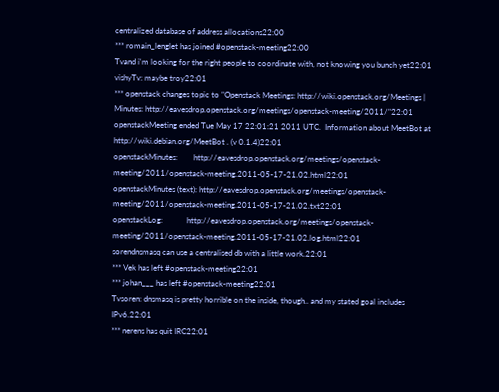centralized database of address allocations22:00
*** romain_lenglet has joined #openstack-meeting22:00
Tvand i'm looking for the right people to coordinate with, not knowing you bunch yet22:01
vishyTv: maybe troy22:01
*** openstack changes topic to "Openstack Meetings: http://wiki.openstack.org/Meetings | Minutes: http://eavesdrop.openstack.org/meetings/openstack-meeting/2011/"22:01
openstackMeeting ended Tue May 17 22:01:21 2011 UTC.  Information about MeetBot at http://wiki.debian.org/MeetBot . (v 0.1.4)22:01
openstackMinutes:        http://eavesdrop.openstack.org/meetings/openstack-meeting/2011/openstack-meeting.2011-05-17-21.02.html22:01
openstackMinutes (text): http://eavesdrop.openstack.org/meetings/openstack-meeting/2011/openstack-meeting.2011-05-17-21.02.txt22:01
openstackLog:            http://eavesdrop.openstack.org/meetings/openstack-meeting/2011/openstack-meeting.2011-05-17-21.02.log.html22:01
sorendnsmasq can use a centralised db with a little work.22:01
*** Vek has left #openstack-meeting22:01
*** johan___ has left #openstack-meeting22:01
Tvsoren: dnsmasq is pretty horrible on the inside, though.. and my stated goal includes IPv6.22:01
*** nerens has quit IRC22:01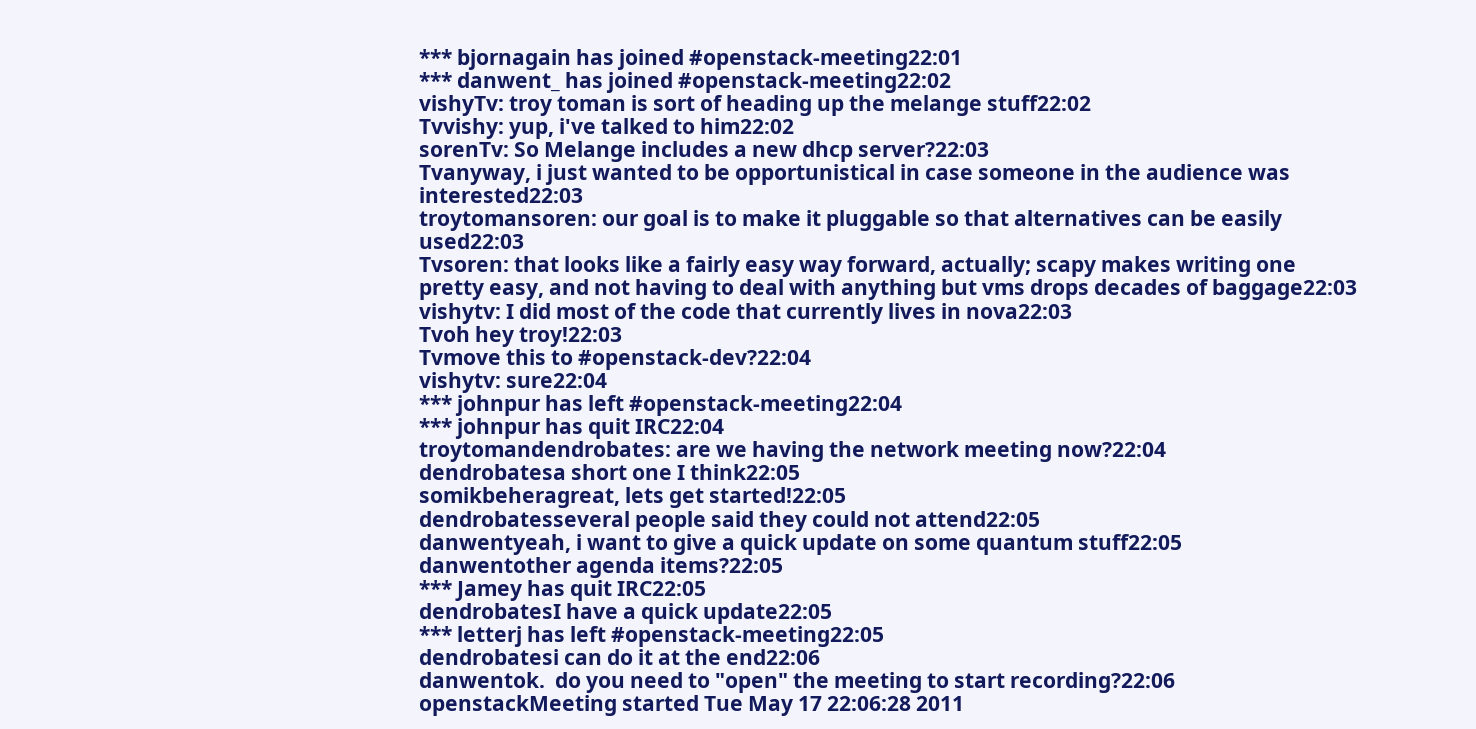*** bjornagain has joined #openstack-meeting22:01
*** danwent_ has joined #openstack-meeting22:02
vishyTv: troy toman is sort of heading up the melange stuff22:02
Tvvishy: yup, i've talked to him22:02
sorenTv: So Melange includes a new dhcp server?22:03
Tvanyway, i just wanted to be opportunistical in case someone in the audience was interested22:03
troytomansoren: our goal is to make it pluggable so that alternatives can be easily used22:03
Tvsoren: that looks like a fairly easy way forward, actually; scapy makes writing one pretty easy, and not having to deal with anything but vms drops decades of baggage22:03
vishytv: I did most of the code that currently lives in nova22:03
Tvoh hey troy!22:03
Tvmove this to #openstack-dev?22:04
vishytv: sure22:04
*** johnpur has left #openstack-meeting22:04
*** johnpur has quit IRC22:04
troytomandendrobates: are we having the network meeting now?22:04
dendrobatesa short one I think22:05
somikbeheragreat, lets get started!22:05
dendrobatesseveral people said they could not attend22:05
danwentyeah, i want to give a quick update on some quantum stuff22:05
danwentother agenda items?22:05
*** Jamey has quit IRC22:05
dendrobatesI have a quick update22:05
*** letterj has left #openstack-meeting22:05
dendrobatesi can do it at the end22:06
danwentok.  do you need to "open" the meeting to start recording?22:06
openstackMeeting started Tue May 17 22:06:28 2011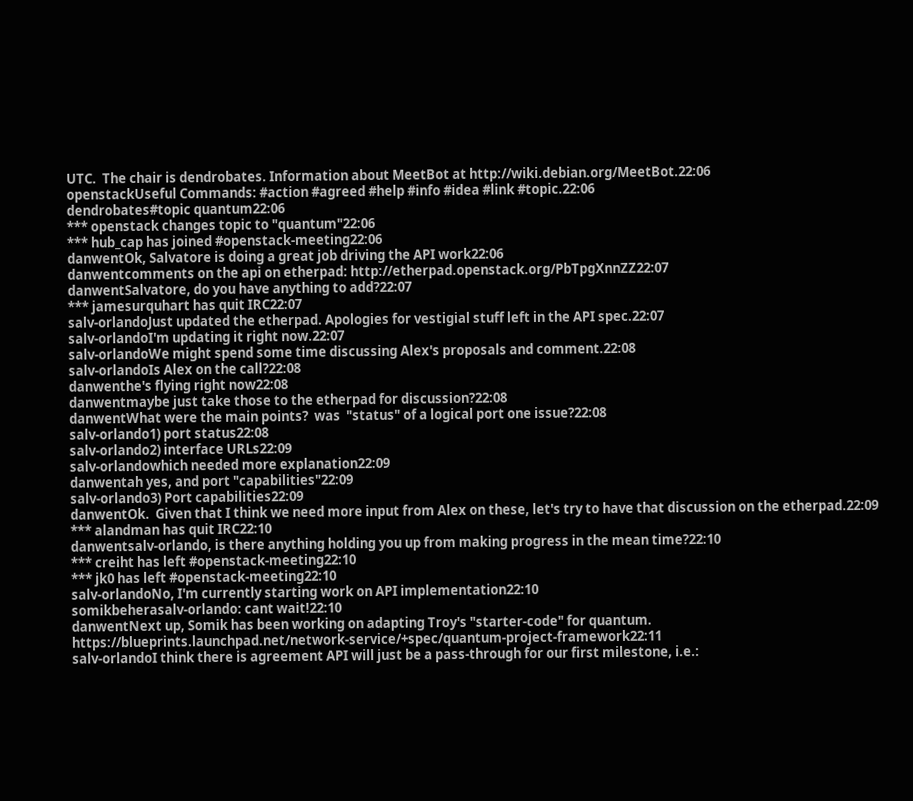UTC.  The chair is dendrobates. Information about MeetBot at http://wiki.debian.org/MeetBot.22:06
openstackUseful Commands: #action #agreed #help #info #idea #link #topic.22:06
dendrobates#topic quantum22:06
*** openstack changes topic to "quantum"22:06
*** hub_cap has joined #openstack-meeting22:06
danwentOk, Salvatore is doing a great job driving the API work22:06
danwentcomments on the api on etherpad: http://etherpad.openstack.org/PbTpgXnnZZ22:07
danwentSalvatore, do you have anything to add?22:07
*** jamesurquhart has quit IRC22:07
salv-orlandoJust updated the etherpad. Apologies for vestigial stuff left in the API spec.22:07
salv-orlandoI'm updating it right now.22:07
salv-orlandoWe might spend some time discussing Alex's proposals and comment.22:08
salv-orlandoIs Alex on the call?22:08
danwenthe's flying right now22:08
danwentmaybe just take those to the etherpad for discussion?22:08
danwentWhat were the main points?  was  "status" of a logical port one issue?22:08
salv-orlando1) port status22:08
salv-orlando2) interface URLs22:09
salv-orlandowhich needed more explanation22:09
danwentah yes, and port "capabilities"22:09
salv-orlando3) Port capabilities22:09
danwentOk.  Given that I think we need more input from Alex on these, let's try to have that discussion on the etherpad.22:09
*** alandman has quit IRC22:10
danwentsalv-orlando, is there anything holding you up from making progress in the mean time?22:10
*** creiht has left #openstack-meeting22:10
*** jk0 has left #openstack-meeting22:10
salv-orlandoNo, I'm currently starting work on API implementation22:10
somikbeherasalv-orlando: cant wait!22:10
danwentNext up, Somik has been working on adapting Troy's "starter-code" for quantum.  https://blueprints.launchpad.net/network-service/+spec/quantum-project-framework22:11
salv-orlandoI think there is agreement API will just be a pass-through for our first milestone, i.e.: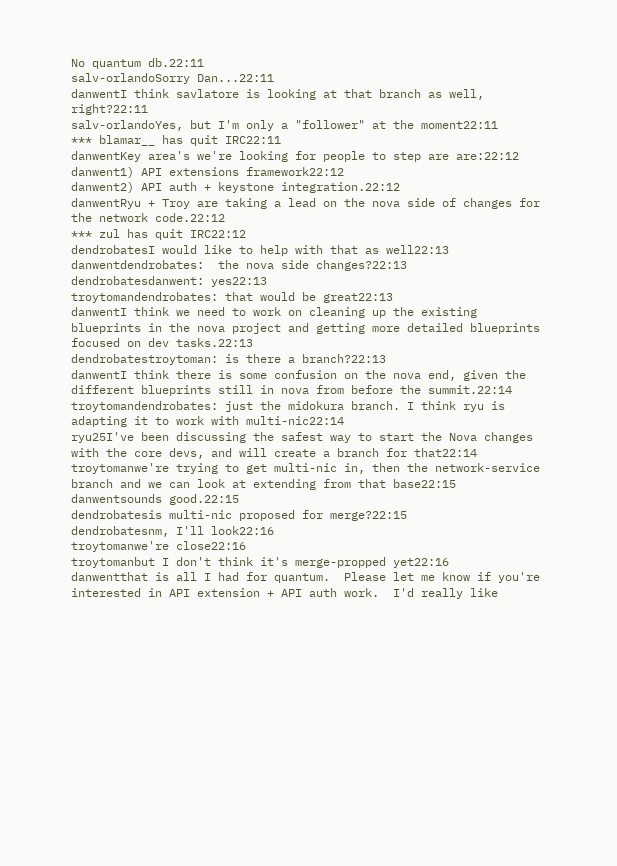No quantum db.22:11
salv-orlandoSorry Dan...22:11
danwentI think savlatore is looking at that branch as well, right?22:11
salv-orlandoYes, but I'm only a "follower" at the moment22:11
*** blamar__ has quit IRC22:11
danwentKey area's we're looking for people to step are are:22:12
danwent1) API extensions framework22:12
danwent2) API auth + keystone integration.22:12
danwentRyu + Troy are taking a lead on the nova side of changes for the network code.22:12
*** zul has quit IRC22:12
dendrobatesI would like to help with that as well22:13
danwentdendrobates:  the nova side changes?22:13
dendrobatesdanwent: yes22:13
troytomandendrobates: that would be great22:13
danwentI think we need to work on cleaning up the existing blueprints in the nova project and getting more detailed blueprints focused on dev tasks.22:13
dendrobatestroytoman: is there a branch?22:13
danwentI think there is some confusion on the nova end, given the different blueprints still in nova from before the summit.22:14
troytomandendrobates: just the midokura branch. I think ryu is adapting it to work with multi-nic22:14
ryu25I've been discussing the safest way to start the Nova changes with the core devs, and will create a branch for that22:14
troytomanwe're trying to get multi-nic in, then the network-service branch and we can look at extending from that base22:15
danwentsounds good.22:15
dendrobatesis multi-nic proposed for merge?22:15
dendrobatesnm, I'll look22:16
troytomanwe're close22:16
troytomanbut I don't think it's merge-propped yet22:16
danwentthat is all I had for quantum.  Please let me know if you're interested in API extension + API auth work.  I'd really like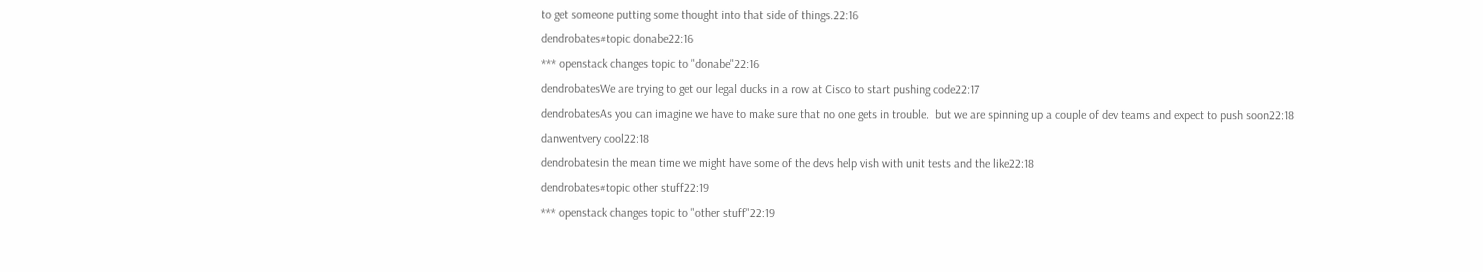to get someone putting some thought into that side of things.22:16
dendrobates#topic donabe22:16
*** openstack changes topic to "donabe"22:16
dendrobatesWe are trying to get our legal ducks in a row at Cisco to start pushing code22:17
dendrobatesAs you can imagine we have to make sure that no one gets in trouble.  but we are spinning up a couple of dev teams and expect to push soon22:18
danwentvery cool22:18
dendrobatesin the mean time we might have some of the devs help vish with unit tests and the like22:18
dendrobates#topic other stuff22:19
*** openstack changes topic to "other stuff"22:19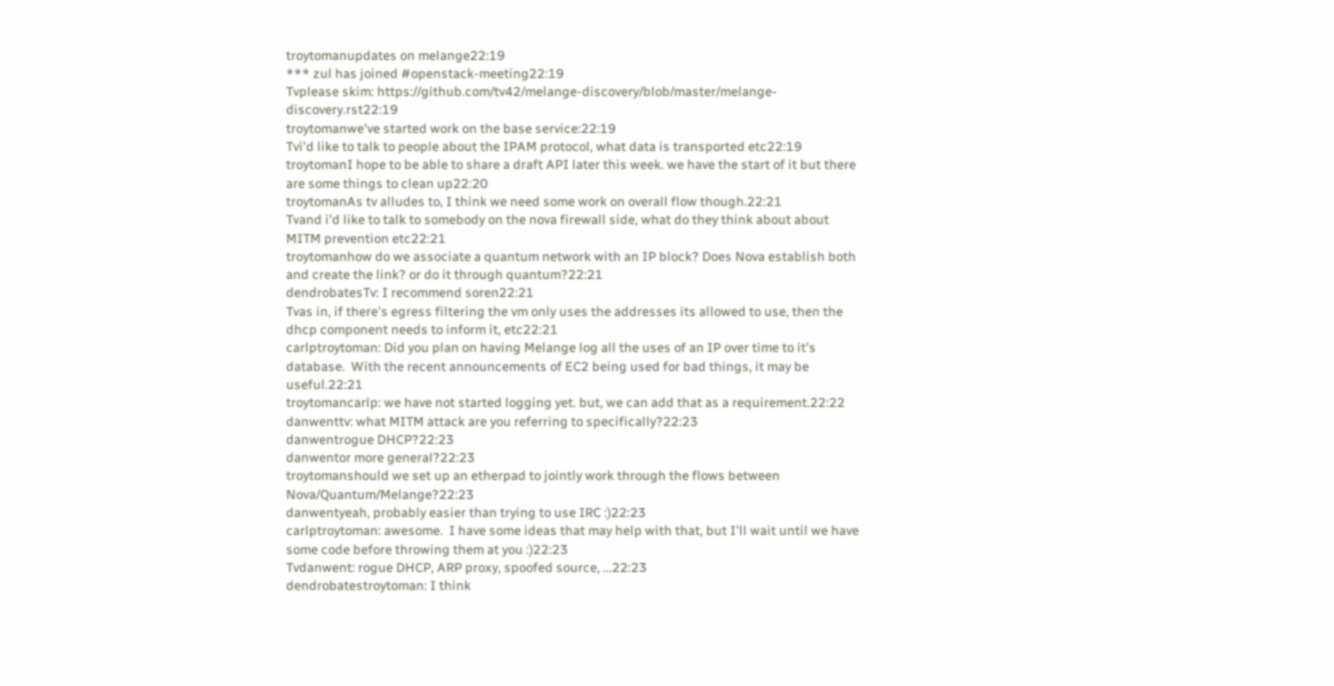troytomanupdates on melange22:19
*** zul has joined #openstack-meeting22:19
Tvplease skim: https://github.com/tv42/melange-discovery/blob/master/melange-discovery.rst22:19
troytomanwe've started work on the base service:22:19
Tvi'd like to talk to people about the IPAM protocol, what data is transported etc22:19
troytomanI hope to be able to share a draft API later this week. we have the start of it but there are some things to clean up22:20
troytomanAs tv alludes to, I think we need some work on overall flow though.22:21
Tvand i'd like to talk to somebody on the nova firewall side, what do they think about about MITM prevention etc22:21
troytomanhow do we associate a quantum network with an IP block? Does Nova establish both and create the link? or do it through quantum?22:21
dendrobatesTv: I recommend soren22:21
Tvas in, if there's egress filtering the vm only uses the addresses its allowed to use, then the dhcp component needs to inform it, etc22:21
carlptroytoman: Did you plan on having Melange log all the uses of an IP over time to it's database.  With the recent announcements of EC2 being used for bad things, it may be useful.22:21
troytomancarlp: we have not started logging yet. but, we can add that as a requirement.22:22
danwenttv: what MITM attack are you referring to specifically?22:23
danwentrogue DHCP?22:23
danwentor more general?22:23
troytomanshould we set up an etherpad to jointly work through the flows between Nova/Quantum/Melange?22:23
danwentyeah, probably easier than trying to use IRC :)22:23
carlptroytoman: awesome.  I have some ideas that may help with that, but I'll wait until we have some code before throwing them at you :)22:23
Tvdanwent: rogue DHCP, ARP proxy, spoofed source, ...22:23
dendrobatestroytoman: I think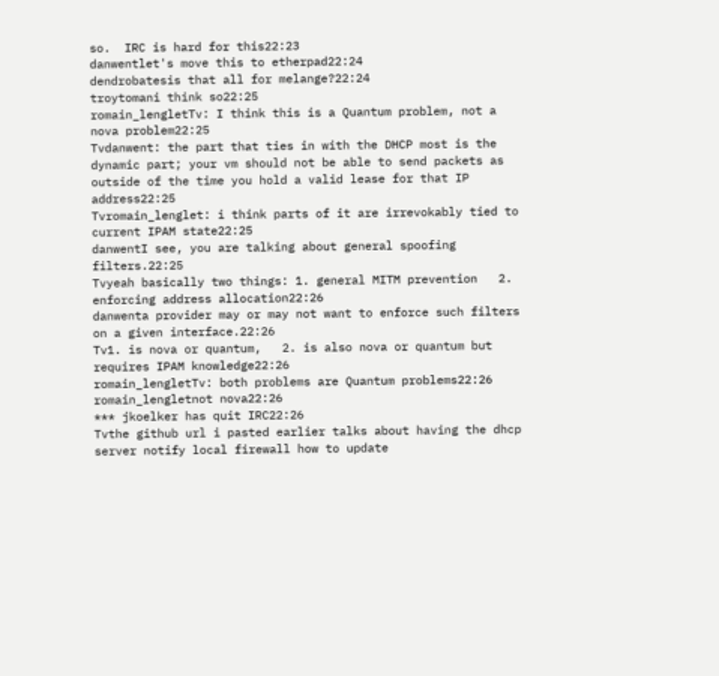so.  IRC is hard for this22:23
danwentlet's move this to etherpad22:24
dendrobatesis that all for melange?22:24
troytomani think so22:25
romain_lengletTv: I think this is a Quantum problem, not a nova problem22:25
Tvdanwent: the part that ties in with the DHCP most is the dynamic part; your vm should not be able to send packets as outside of the time you hold a valid lease for that IP address22:25
Tvromain_lenglet: i think parts of it are irrevokably tied to current IPAM state22:25
danwentI see, you are talking about general spoofing filters.22:25
Tvyeah basically two things: 1. general MITM prevention   2. enforcing address allocation22:26
danwenta provider may or may not want to enforce such filters on a given interface.22:26
Tv1. is nova or quantum,   2. is also nova or quantum but requires IPAM knowledge22:26
romain_lengletTv: both problems are Quantum problems22:26
romain_lengletnot nova22:26
*** jkoelker has quit IRC22:26
Tvthe github url i pasted earlier talks about having the dhcp server notify local firewall how to update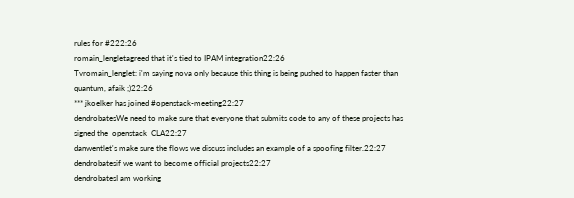rules for #222:26
romain_lengletagreed that it's tied to IPAM integration22:26
Tvromain_lenglet: i'm saying nova only because this thing is being pushed to happen faster than quantum, afaik ;)22:26
*** jkoelker has joined #openstack-meeting22:27
dendrobatesWe need to make sure that everyone that submits code to any of these projects has signed the  openstack  CLA22:27
danwentlet's make sure the flows we discuss includes an example of a spoofing filter.22:27
dendrobatesif we want to become official projects22:27
dendrobatesI am working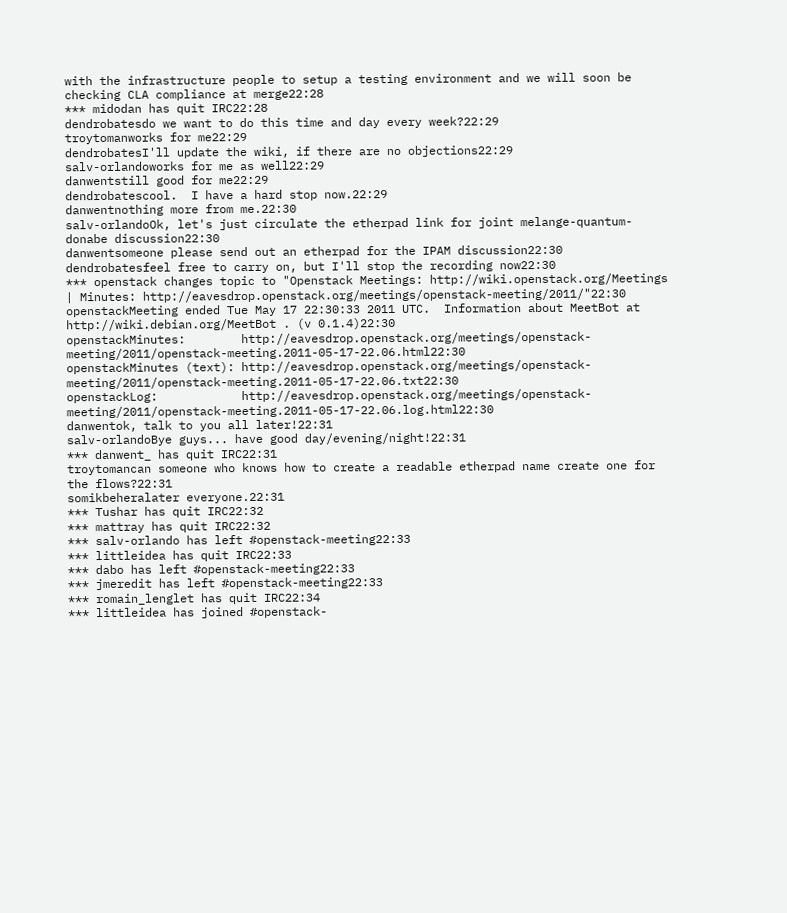with the infrastructure people to setup a testing environment and we will soon be checking CLA compliance at merge22:28
*** midodan has quit IRC22:28
dendrobatesdo we want to do this time and day every week?22:29
troytomanworks for me22:29
dendrobatesI'll update the wiki, if there are no objections22:29
salv-orlandoworks for me as well22:29
danwentstill good for me22:29
dendrobatescool.  I have a hard stop now.22:29
danwentnothing more from me.22:30
salv-orlandoOk, let's just circulate the etherpad link for joint melange-quantum-donabe discussion22:30
danwentsomeone please send out an etherpad for the IPAM discussion22:30
dendrobatesfeel free to carry on, but I'll stop the recording now22:30
*** openstack changes topic to "Openstack Meetings: http://wiki.openstack.org/Meetings | Minutes: http://eavesdrop.openstack.org/meetings/openstack-meeting/2011/"22:30
openstackMeeting ended Tue May 17 22:30:33 2011 UTC.  Information about MeetBot at http://wiki.debian.org/MeetBot . (v 0.1.4)22:30
openstackMinutes:        http://eavesdrop.openstack.org/meetings/openstack-meeting/2011/openstack-meeting.2011-05-17-22.06.html22:30
openstackMinutes (text): http://eavesdrop.openstack.org/meetings/openstack-meeting/2011/openstack-meeting.2011-05-17-22.06.txt22:30
openstackLog:            http://eavesdrop.openstack.org/meetings/openstack-meeting/2011/openstack-meeting.2011-05-17-22.06.log.html22:30
danwentok, talk to you all later!22:31
salv-orlandoBye guys... have good day/evening/night!22:31
*** danwent_ has quit IRC22:31
troytomancan someone who knows how to create a readable etherpad name create one for the flows?22:31
somikbeheralater everyone.22:31
*** Tushar has quit IRC22:32
*** mattray has quit IRC22:32
*** salv-orlando has left #openstack-meeting22:33
*** littleidea has quit IRC22:33
*** dabo has left #openstack-meeting22:33
*** jmeredit has left #openstack-meeting22:33
*** romain_lenglet has quit IRC22:34
*** littleidea has joined #openstack-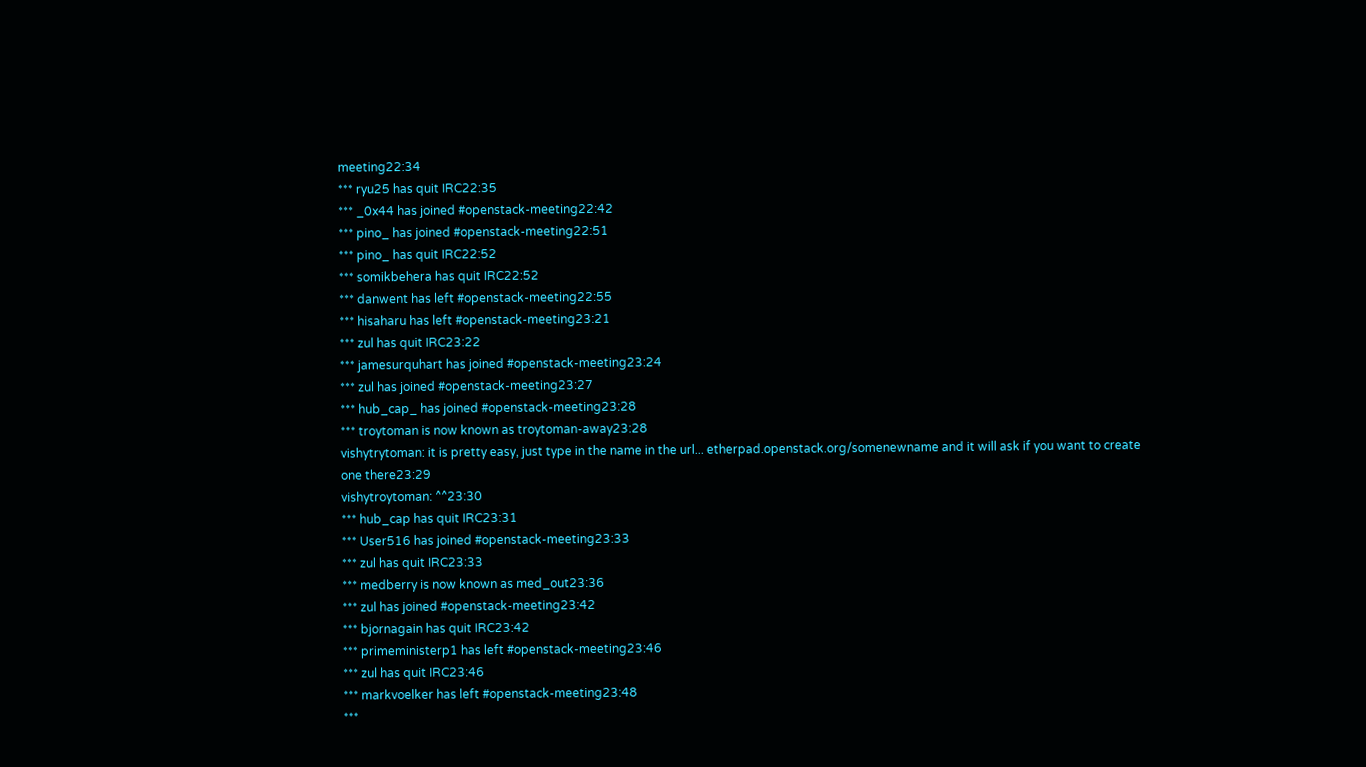meeting22:34
*** ryu25 has quit IRC22:35
*** _0x44 has joined #openstack-meeting22:42
*** pino_ has joined #openstack-meeting22:51
*** pino_ has quit IRC22:52
*** somikbehera has quit IRC22:52
*** danwent has left #openstack-meeting22:55
*** hisaharu has left #openstack-meeting23:21
*** zul has quit IRC23:22
*** jamesurquhart has joined #openstack-meeting23:24
*** zul has joined #openstack-meeting23:27
*** hub_cap_ has joined #openstack-meeting23:28
*** troytoman is now known as troytoman-away23:28
vishytrytoman: it is pretty easy, just type in the name in the url... etherpad.openstack.org/somenewname and it will ask if you want to create one there23:29
vishytroytoman: ^^23:30
*** hub_cap has quit IRC23:31
*** User516 has joined #openstack-meeting23:33
*** zul has quit IRC23:33
*** medberry is now known as med_out23:36
*** zul has joined #openstack-meeting23:42
*** bjornagain has quit IRC23:42
*** primeministerp1 has left #openstack-meeting23:46
*** zul has quit IRC23:46
*** markvoelker has left #openstack-meeting23:48
***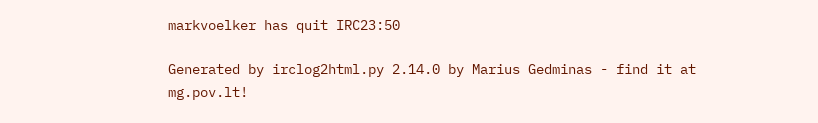markvoelker has quit IRC23:50

Generated by irclog2html.py 2.14.0 by Marius Gedminas - find it at mg.pov.lt!